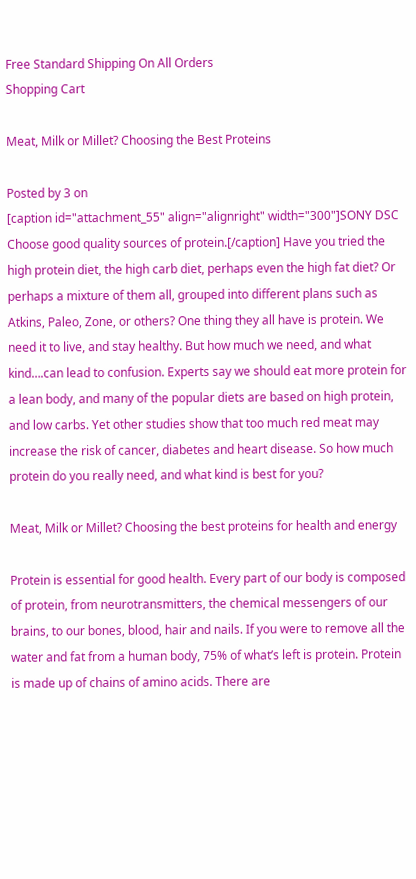Free Standard Shipping On All Orders
Shopping Cart

Meat, Milk or Millet? Choosing the Best Proteins

Posted by 3 on
[caption id="attachment_55" align="alignright" width="300"]SONY DSC Choose good quality sources of protein.[/caption] Have you tried the high protein diet, the high carb diet, perhaps even the high fat diet? Or perhaps a mixture of them all, grouped into different plans such as Atkins, Paleo, Zone, or others? One thing they all have is protein. We need it to live, and stay healthy. But how much we need, and what kind….can lead to confusion. Experts say we should eat more protein for a lean body, and many of the popular diets are based on high protein, and low carbs. Yet other studies show that too much red meat may increase the risk of cancer, diabetes and heart disease. So how much protein do you really need, and what kind is best for you?

Meat, Milk or Millet? Choosing the best proteins for health and energy

Protein is essential for good health. Every part of our body is composed of protein, from neurotransmitters, the chemical messengers of our brains, to our bones, blood, hair and nails. If you were to remove all the water and fat from a human body, 75% of what’s left is protein. Protein is made up of chains of amino acids. There are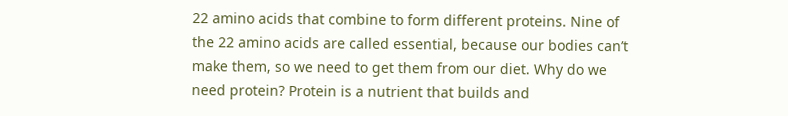22 amino acids that combine to form different proteins. Nine of the 22 amino acids are called essential, because our bodies can’t make them, so we need to get them from our diet. Why do we need protein? Protein is a nutrient that builds and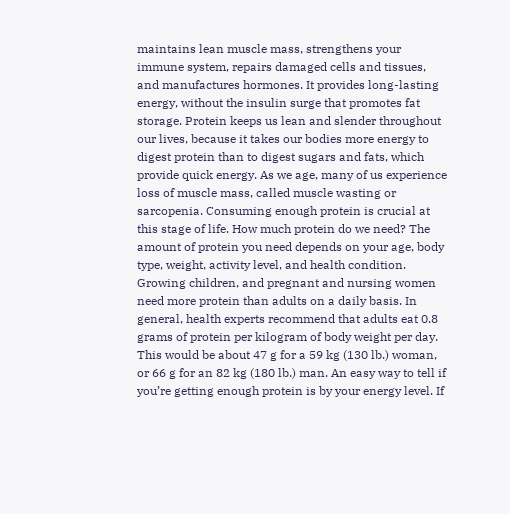maintains lean muscle mass, strengthens your immune system, repairs damaged cells and tissues, and manufactures hormones. It provides long-lasting energy, without the insulin surge that promotes fat storage. Protein keeps us lean and slender throughout our lives, because it takes our bodies more energy to digest protein than to digest sugars and fats, which provide quick energy. As we age, many of us experience loss of muscle mass, called muscle wasting or sarcopenia. Consuming enough protein is crucial at this stage of life. How much protein do we need? The amount of protein you need depends on your age, body type, weight, activity level, and health condition. Growing children, and pregnant and nursing women need more protein than adults on a daily basis. In general, health experts recommend that adults eat 0.8 grams of protein per kilogram of body weight per day. This would be about 47 g for a 59 kg (130 lb.) woman, or 66 g for an 82 kg (180 lb.) man. An easy way to tell if you’re getting enough protein is by your energy level. If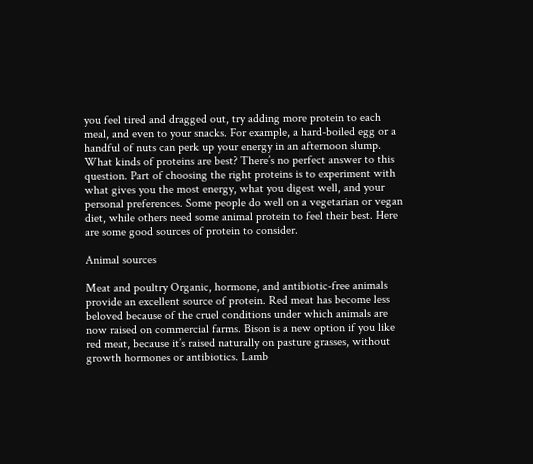you feel tired and dragged out, try adding more protein to each meal, and even to your snacks. For example, a hard-boiled egg or a handful of nuts can perk up your energy in an afternoon slump. What kinds of proteins are best? There’s no perfect answer to this question. Part of choosing the right proteins is to experiment with what gives you the most energy, what you digest well, and your personal preferences. Some people do well on a vegetarian or vegan diet, while others need some animal protein to feel their best. Here are some good sources of protein to consider.

Animal sources

Meat and poultry Organic, hormone, and antibiotic-free animals provide an excellent source of protein. Red meat has become less beloved because of the cruel conditions under which animals are now raised on commercial farms. Bison is a new option if you like red meat, because it’s raised naturally on pasture grasses, without growth hormones or antibiotics. Lamb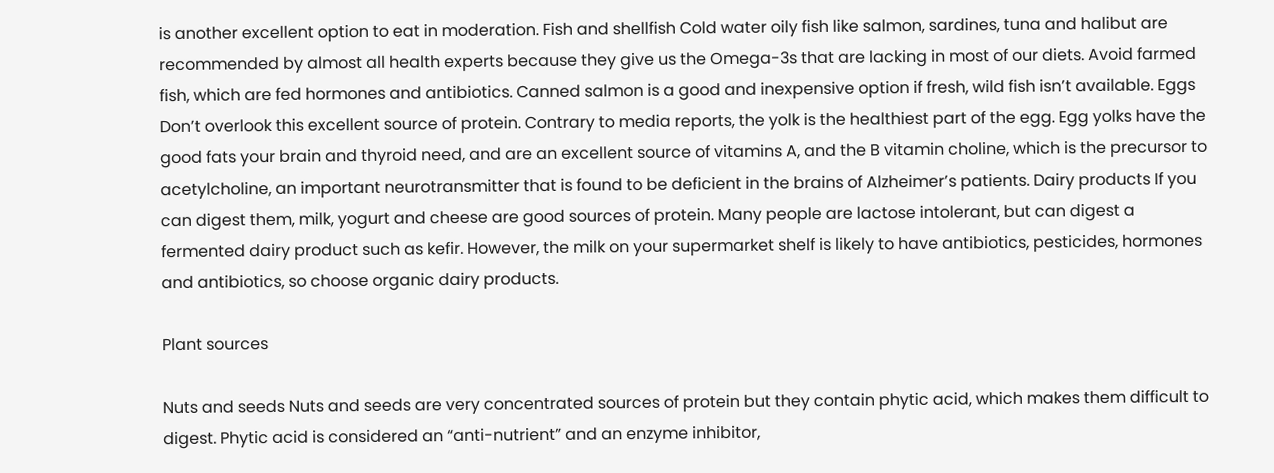is another excellent option to eat in moderation. Fish and shellfish Cold water oily fish like salmon, sardines, tuna and halibut are recommended by almost all health experts because they give us the Omega-3s that are lacking in most of our diets. Avoid farmed fish, which are fed hormones and antibiotics. Canned salmon is a good and inexpensive option if fresh, wild fish isn’t available. Eggs Don’t overlook this excellent source of protein. Contrary to media reports, the yolk is the healthiest part of the egg. Egg yolks have the good fats your brain and thyroid need, and are an excellent source of vitamins A, and the B vitamin choline, which is the precursor to acetylcholine, an important neurotransmitter that is found to be deficient in the brains of Alzheimer’s patients. Dairy products If you can digest them, milk, yogurt and cheese are good sources of protein. Many people are lactose intolerant, but can digest a fermented dairy product such as kefir. However, the milk on your supermarket shelf is likely to have antibiotics, pesticides, hormones and antibiotics, so choose organic dairy products.

Plant sources

Nuts and seeds Nuts and seeds are very concentrated sources of protein but they contain phytic acid, which makes them difficult to digest. Phytic acid is considered an “anti-nutrient” and an enzyme inhibitor,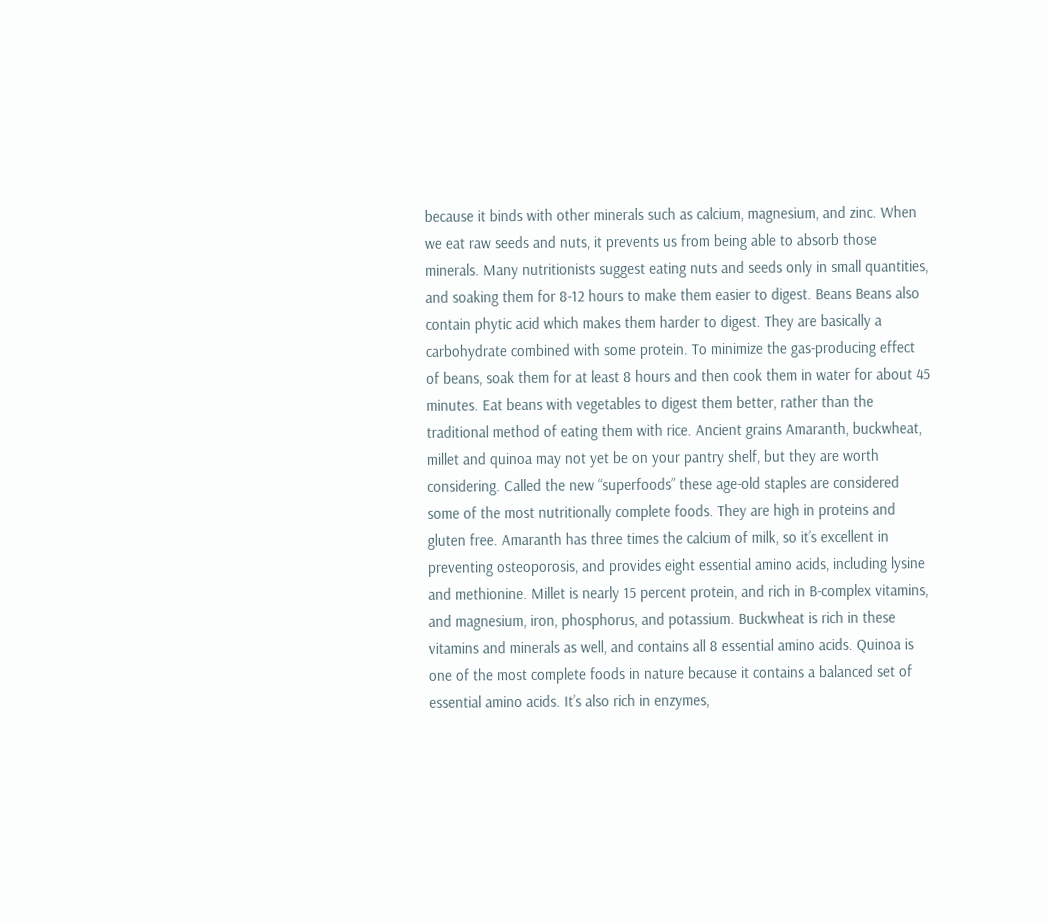because it binds with other minerals such as calcium, magnesium, and zinc. When we eat raw seeds and nuts, it prevents us from being able to absorb those minerals. Many nutritionists suggest eating nuts and seeds only in small quantities, and soaking them for 8-12 hours to make them easier to digest. Beans Beans also contain phytic acid which makes them harder to digest. They are basically a carbohydrate combined with some protein. To minimize the gas-producing effect of beans, soak them for at least 8 hours and then cook them in water for about 45 minutes. Eat beans with vegetables to digest them better, rather than the traditional method of eating them with rice. Ancient grains Amaranth, buckwheat, millet and quinoa may not yet be on your pantry shelf, but they are worth considering. Called the new “superfoods” these age-old staples are considered some of the most nutritionally complete foods. They are high in proteins and gluten free. Amaranth has three times the calcium of milk, so it’s excellent in preventing osteoporosis, and provides eight essential amino acids, including lysine and methionine. Millet is nearly 15 percent protein, and rich in B-complex vitamins, and magnesium, iron, phosphorus, and potassium. Buckwheat is rich in these vitamins and minerals as well, and contains all 8 essential amino acids. Quinoa is one of the most complete foods in nature because it contains a balanced set of essential amino acids. It’s also rich in enzymes,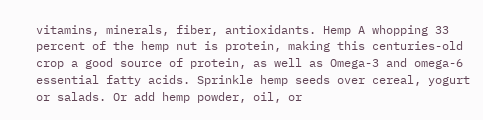vitamins, minerals, fiber, antioxidants. Hemp A whopping 33 percent of the hemp nut is protein, making this centuries-old crop a good source of protein, as well as Omega-3 and omega-6 essential fatty acids. Sprinkle hemp seeds over cereal, yogurt or salads. Or add hemp powder, oil, or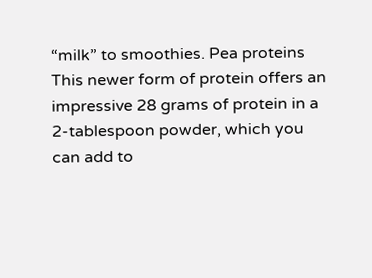“milk” to smoothies. Pea proteins This newer form of protein offers an impressive 28 grams of protein in a 2-tablespoon powder, which you can add to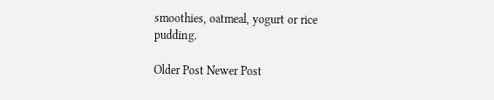smoothies, oatmeal, yogurt or rice pudding.

Older Post Newer Post